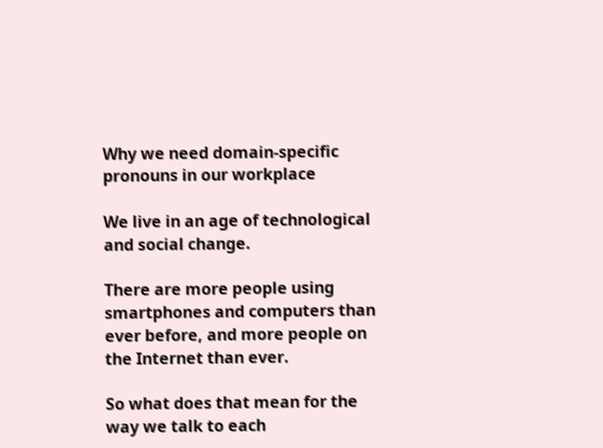Why we need domain-specific pronouns in our workplace

We live in an age of technological and social change.

There are more people using smartphones and computers than ever before, and more people on the Internet than ever.

So what does that mean for the way we talk to each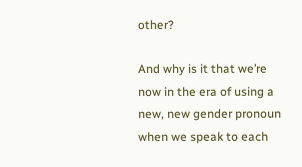other?

And why is it that we’re now in the era of using a new, new gender pronoun when we speak to each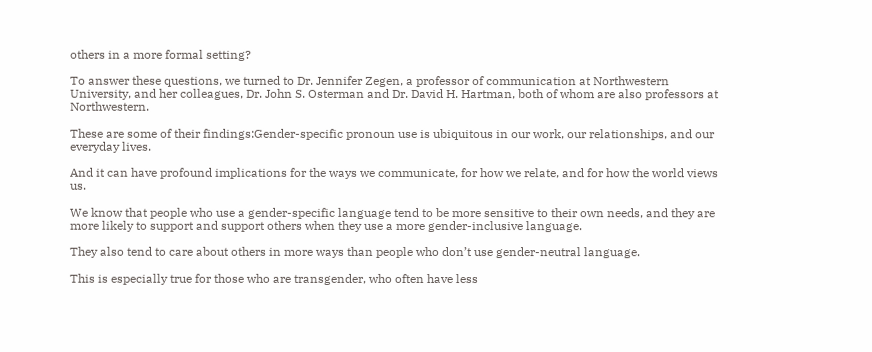others in a more formal setting?

To answer these questions, we turned to Dr. Jennifer Zegen, a professor of communication at Northwestern University, and her colleagues, Dr. John S. Osterman and Dr. David H. Hartman, both of whom are also professors at Northwestern.

These are some of their findings:Gender-specific pronoun use is ubiquitous in our work, our relationships, and our everyday lives.

And it can have profound implications for the ways we communicate, for how we relate, and for how the world views us.

We know that people who use a gender-specific language tend to be more sensitive to their own needs, and they are more likely to support and support others when they use a more gender-inclusive language.

They also tend to care about others in more ways than people who don’t use gender-neutral language.

This is especially true for those who are transgender, who often have less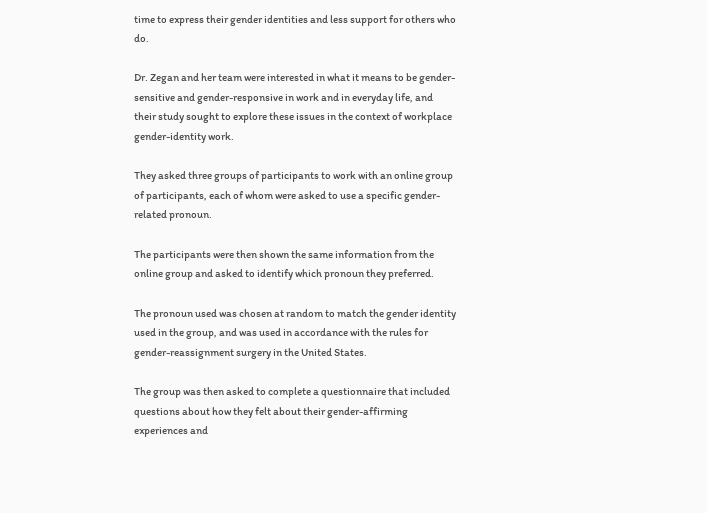time to express their gender identities and less support for others who do.

Dr. Zegan and her team were interested in what it means to be gender-sensitive and gender-responsive in work and in everyday life, and their study sought to explore these issues in the context of workplace gender-identity work.

They asked three groups of participants to work with an online group of participants, each of whom were asked to use a specific gender-related pronoun.

The participants were then shown the same information from the online group and asked to identify which pronoun they preferred.

The pronoun used was chosen at random to match the gender identity used in the group, and was used in accordance with the rules for gender-reassignment surgery in the United States.

The group was then asked to complete a questionnaire that included questions about how they felt about their gender-affirming experiences and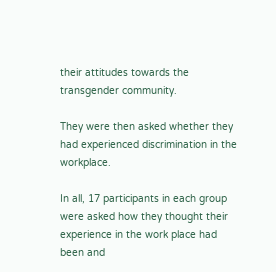their attitudes towards the transgender community.

They were then asked whether they had experienced discrimination in the workplace.

In all, 17 participants in each group were asked how they thought their experience in the work place had been and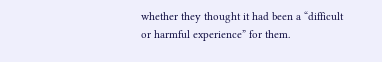whether they thought it had been a “difficult or harmful experience” for them.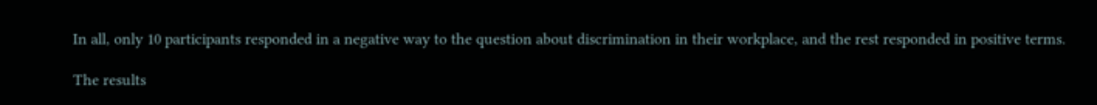In all, only 10 participants responded in a negative way to the question about discrimination in their workplace, and the rest responded in positive terms.

The results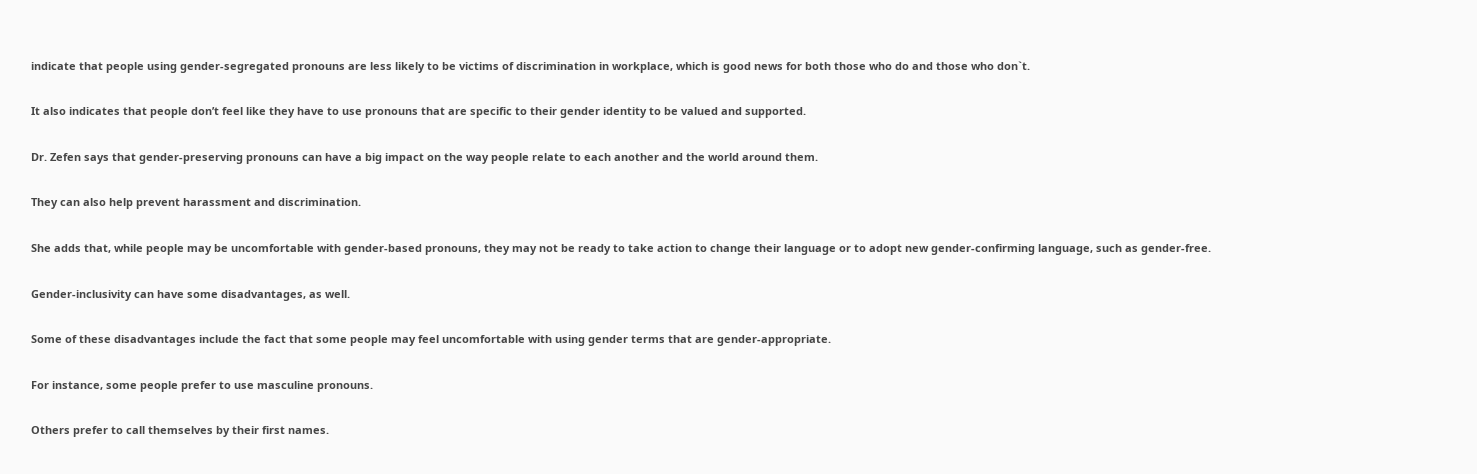indicate that people using gender-segregated pronouns are less likely to be victims of discrimination in workplace, which is good news for both those who do and those who don`t.

It also indicates that people don’t feel like they have to use pronouns that are specific to their gender identity to be valued and supported.

Dr. Zefen says that gender-preserving pronouns can have a big impact on the way people relate to each another and the world around them.

They can also help prevent harassment and discrimination.

She adds that, while people may be uncomfortable with gender-based pronouns, they may not be ready to take action to change their language or to adopt new gender-confirming language, such as gender-free.

Gender-inclusivity can have some disadvantages, as well.

Some of these disadvantages include the fact that some people may feel uncomfortable with using gender terms that are gender-appropriate.

For instance, some people prefer to use masculine pronouns.

Others prefer to call themselves by their first names.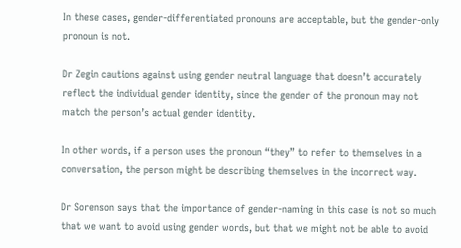In these cases, gender-differentiated pronouns are acceptable, but the gender-only pronoun is not.

Dr Zegin cautions against using gender neutral language that doesn’t accurately reflect the individual gender identity, since the gender of the pronoun may not match the person’s actual gender identity.

In other words, if a person uses the pronoun “they” to refer to themselves in a conversation, the person might be describing themselves in the incorrect way.

Dr Sorenson says that the importance of gender-naming in this case is not so much that we want to avoid using gender words, but that we might not be able to avoid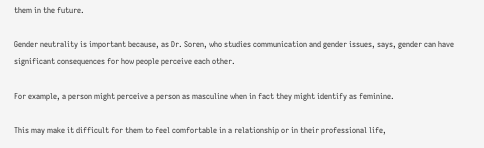them in the future.

Gender neutrality is important because, as Dr. Soren, who studies communication and gender issues, says, gender can have significant consequences for how people perceive each other.

For example, a person might perceive a person as masculine when in fact they might identify as feminine.

This may make it difficult for them to feel comfortable in a relationship or in their professional life,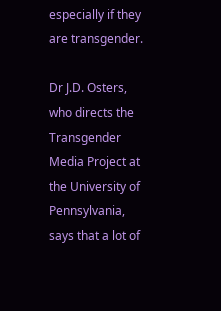especially if they are transgender.

Dr J.D. Osters, who directs the Transgender Media Project at the University of Pennsylvania, says that a lot of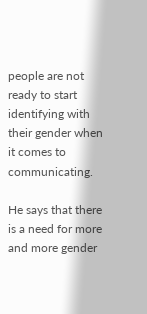people are not ready to start identifying with their gender when it comes to communicating.

He says that there is a need for more and more gender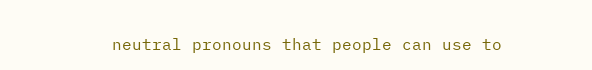neutral pronouns that people can use to